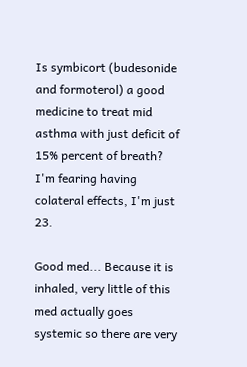Is symbicort (budesonide and formoterol) a good medicine to treat mid asthma with just deficit of 15% percent of breath? I'm fearing having colateral effects, I'm just 23.

Good med... Because it is inhaled, very little of this med actually goes systemic so there are very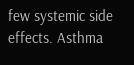few systemic side effects. Asthma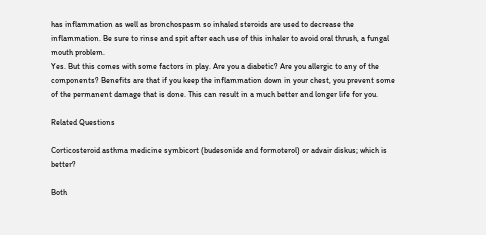has inflammation as well as bronchospasm so inhaled steroids are used to decrease the inflammation. Be sure to rinse and spit after each use of this inhaler to avoid oral thrush, a fungal mouth problem.
Yes. But this comes with some factors in play. Are you a diabetic? Are you allergic to any of the components? Benefits are that if you keep the inflammation down in your chest, you prevent some of the permanent damage that is done. This can result in a much better and longer life for you.

Related Questions

Corticosteroid asthma medicine symbicort (budesonide and formoterol) or advair diskus; which is better?

Both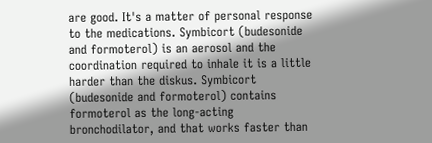are good. It's a matter of personal response to the medications. Symbicort (budesonide and formoterol) is an aerosol and the coordination required to inhale it is a little harder than the diskus. Symbicort (budesonide and formoterol) contains formoterol as the long-acting bronchodilator, and that works faster than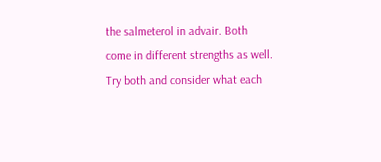the salmeterol in advair. Both come in different strengths as well. Try both and consider what each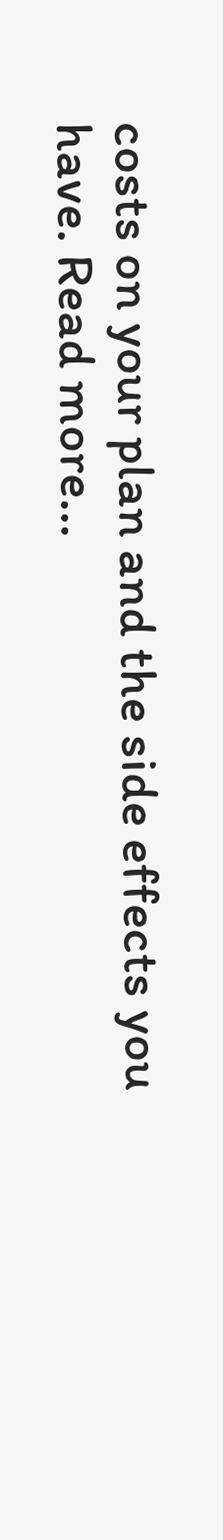costs on your plan and the side effects you have. Read more...